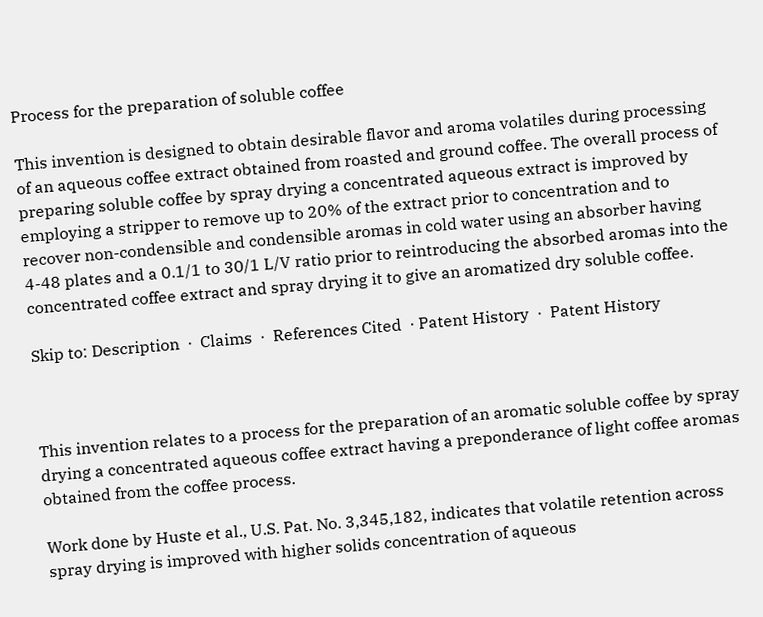Process for the preparation of soluble coffee

This invention is designed to obtain desirable flavor and aroma volatiles during processing of an aqueous coffee extract obtained from roasted and ground coffee. The overall process of preparing soluble coffee by spray drying a concentrated aqueous extract is improved by employing a stripper to remove up to 20% of the extract prior to concentration and to recover non-condensible and condensible aromas in cold water using an absorber having 4-48 plates and a 0.1/1 to 30/1 L/V ratio prior to reintroducing the absorbed aromas into the concentrated coffee extract and spray drying it to give an aromatized dry soluble coffee.

Skip to: Description  ·  Claims  ·  References Cited  · Patent History  ·  Patent History



This invention relates to a process for the preparation of an aromatic soluble coffee by spray drying a concentrated aqueous coffee extract having a preponderance of light coffee aromas obtained from the coffee process.

Work done by Huste et al., U.S. Pat. No. 3,345,182, indicates that volatile retention across spray drying is improved with higher solids concentration of aqueous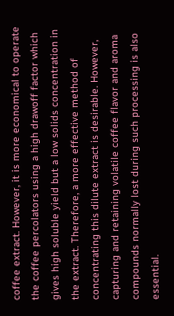coffee extract. However, it is more economical to operate the coffee percolators using a high drawoff factor which gives high soluble yield but a low solids concentration in the extract. Therefore, a more effective method of concentrating this dilute extract is desirable. However, capturing and retaining volatile coffee flavor and aroma compounds normally lost during such processing is also essential.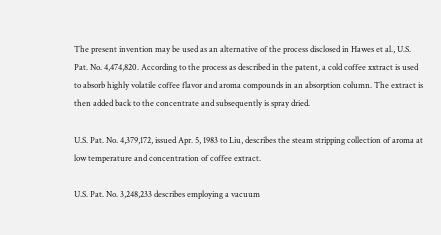The present invention may be used as an alternative of the process disclosed in Hawes et al., U.S. Pat. No. 4,474,820. According to the process as described in the patent, a cold coffee xxtract is used to absorb highly volatile coffee flavor and aroma compounds in an absorption column. The extract is then added back to the concentrate and subsequently is spray dried.

U.S. Pat. No. 4,379,172, issued Apr. 5, 1983 to Liu, describes the steam stripping collection of aroma at low temperature and concentration of coffee extract.

U.S. Pat. No. 3,248,233 describes employing a vacuum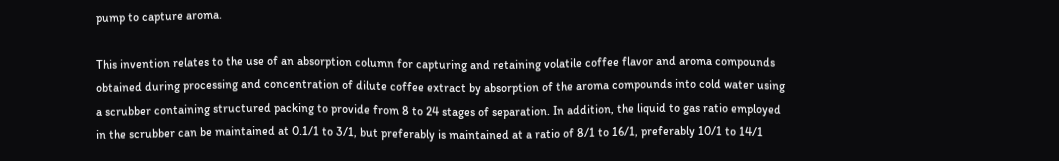pump to capture aroma.

This invention relates to the use of an absorption column for capturing and retaining volatile coffee flavor and aroma compounds obtained during processing and concentration of dilute coffee extract by absorption of the aroma compounds into cold water using a scrubber containing structured packing to provide from 8 to 24 stages of separation. In addition, the liquid to gas ratio employed in the scrubber can be maintained at 0.1/1 to 3/1, but preferably is maintained at a ratio of 8/1 to 16/1, preferably 10/1 to 14/1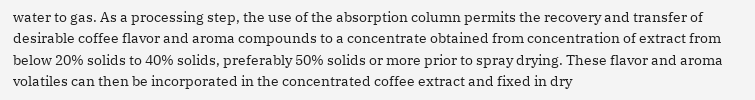water to gas. As a processing step, the use of the absorption column permits the recovery and transfer of desirable coffee flavor and aroma compounds to a concentrate obtained from concentration of extract from below 20% solids to 40% solids, preferably 50% solids or more prior to spray drying. These flavor and aroma volatiles can then be incorporated in the concentrated coffee extract and fixed in dry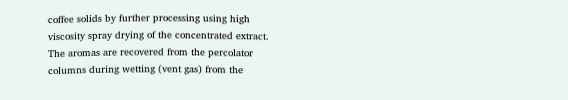coffee solids by further processing using high viscosity spray drying of the concentrated extract. The aromas are recovered from the percolator columns during wetting (vent gas) from the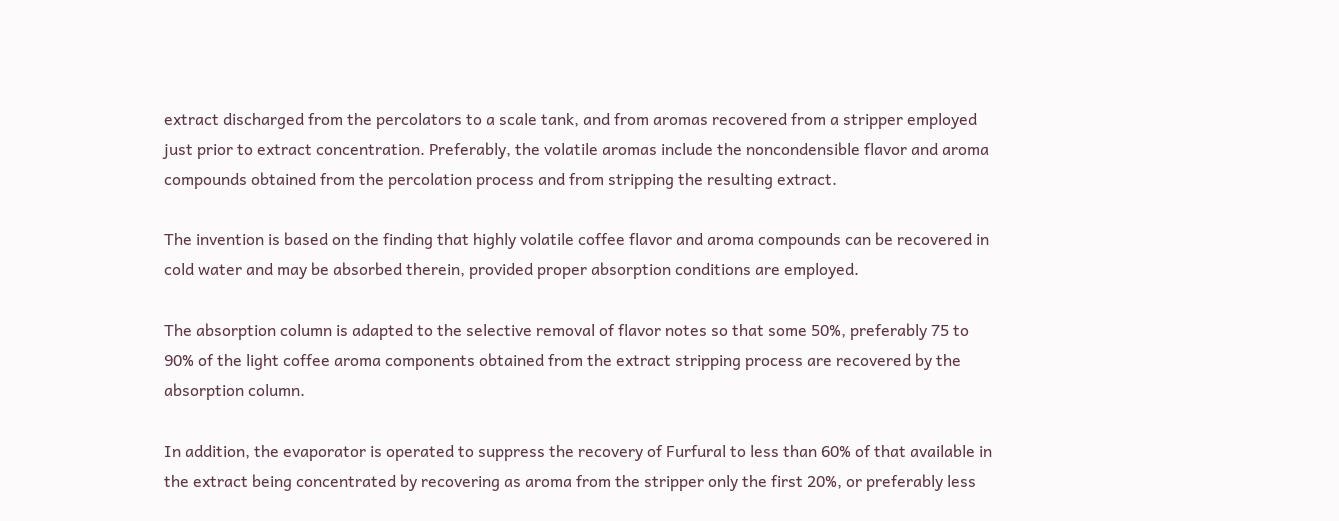extract discharged from the percolators to a scale tank, and from aromas recovered from a stripper employed just prior to extract concentration. Preferably, the volatile aromas include the noncondensible flavor and aroma compounds obtained from the percolation process and from stripping the resulting extract.

The invention is based on the finding that highly volatile coffee flavor and aroma compounds can be recovered in cold water and may be absorbed therein, provided proper absorption conditions are employed.

The absorption column is adapted to the selective removal of flavor notes so that some 50%, preferably 75 to 90% of the light coffee aroma components obtained from the extract stripping process are recovered by the absorption column.

In addition, the evaporator is operated to suppress the recovery of Furfural to less than 60% of that available in the extract being concentrated by recovering as aroma from the stripper only the first 20%, or preferably less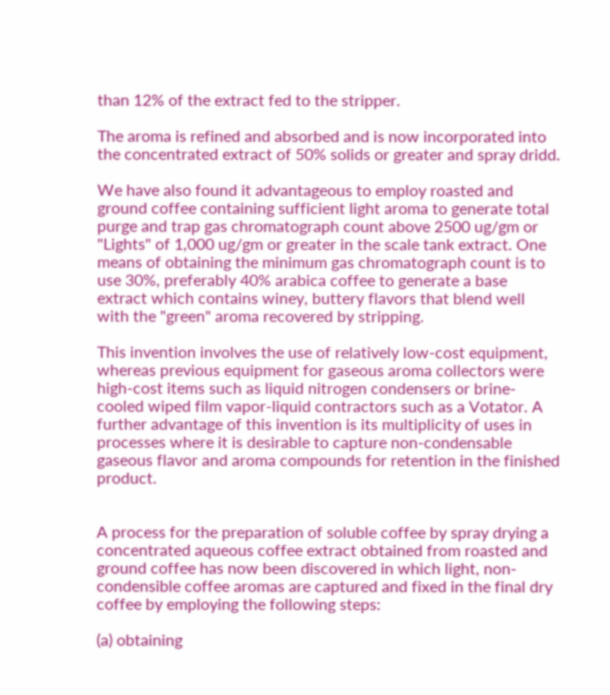than 12% of the extract fed to the stripper.

The aroma is refined and absorbed and is now incorporated into the concentrated extract of 50% solids or greater and spray dridd.

We have also found it advantageous to employ roasted and ground coffee containing sufficient light aroma to generate total purge and trap gas chromatograph count above 2500 ug/gm or "Lights" of 1,000 ug/gm or greater in the scale tank extract. One means of obtaining the minimum gas chromatograph count is to use 30%, preferably 40% arabica coffee to generate a base extract which contains winey, buttery flavors that blend well with the "green" aroma recovered by stripping.

This invention involves the use of relatively low-cost equipment, whereas previous equipment for gaseous aroma collectors were high-cost items such as liquid nitrogen condensers or brine-cooled wiped film vapor-liquid contractors such as a Votator. A further advantage of this invention is its multiplicity of uses in processes where it is desirable to capture non-condensable gaseous flavor and aroma compounds for retention in the finished product.


A process for the preparation of soluble coffee by spray drying a concentrated aqueous coffee extract obtained from roasted and ground coffee has now been discovered in which light, non-condensible coffee aromas are captured and fixed in the final dry coffee by employing the following steps:

(a) obtaining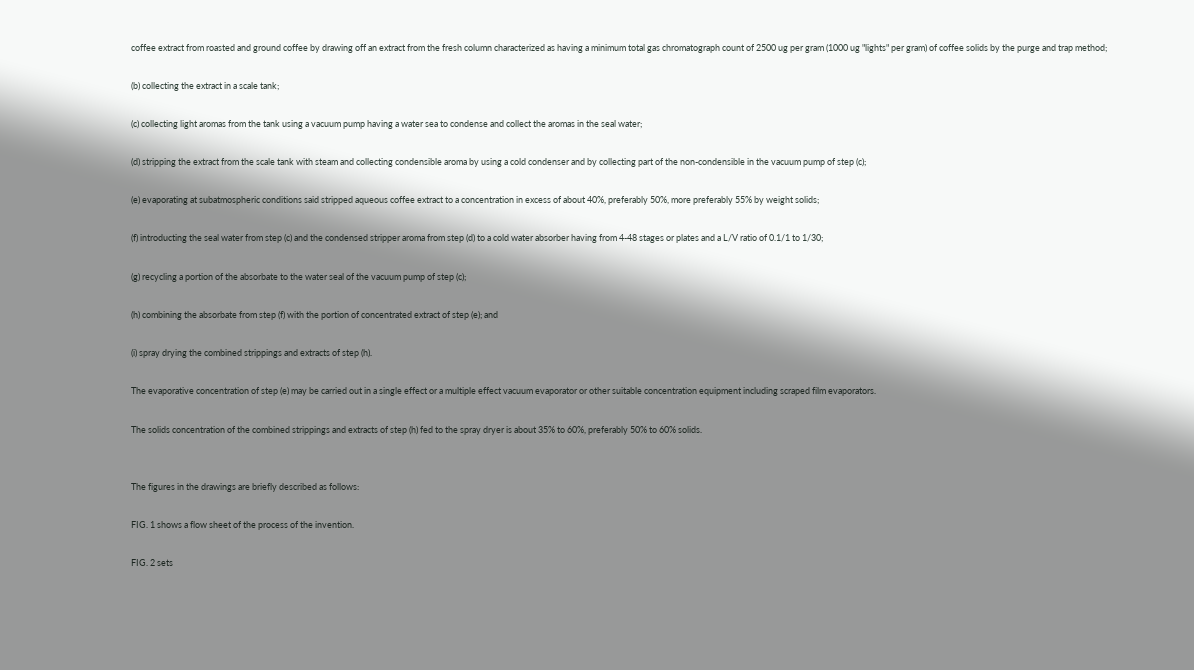coffee extract from roasted and ground coffee by drawing off an extract from the fresh column characterized as having a minimum total gas chromatograph count of 2500 ug per gram (1000 ug "lights" per gram) of coffee solids by the purge and trap method;

(b) collecting the extract in a scale tank;

(c) collecting light aromas from the tank using a vacuum pump having a water sea to condense and collect the aromas in the seal water;

(d) stripping the extract from the scale tank with steam and collecting condensible aroma by using a cold condenser and by collecting part of the non-condensible in the vacuum pump of step (c);

(e) evaporating at subatmospheric conditions said stripped aqueous coffee extract to a concentration in excess of about 40%, preferably 50%, more preferably 55% by weight solids;

(f) introducting the seal water from step (c) and the condensed stripper aroma from step (d) to a cold water absorber having from 4-48 stages or plates and a L/V ratio of 0.1/1 to 1/30;

(g) recycling a portion of the absorbate to the water seal of the vacuum pump of step (c);

(h) combining the absorbate from step (f) with the portion of concentrated extract of step (e); and

(i) spray drying the combined strippings and extracts of step (h).

The evaporative concentration of step (e) may be carried out in a single effect or a multiple effect vacuum evaporator or other suitable concentration equipment including scraped film evaporators.

The solids concentration of the combined strippings and extracts of step (h) fed to the spray dryer is about 35% to 60%, preferably 50% to 60% solids.


The figures in the drawings are briefly described as follows:

FIG. 1 shows a flow sheet of the process of the invention.

FIG. 2 sets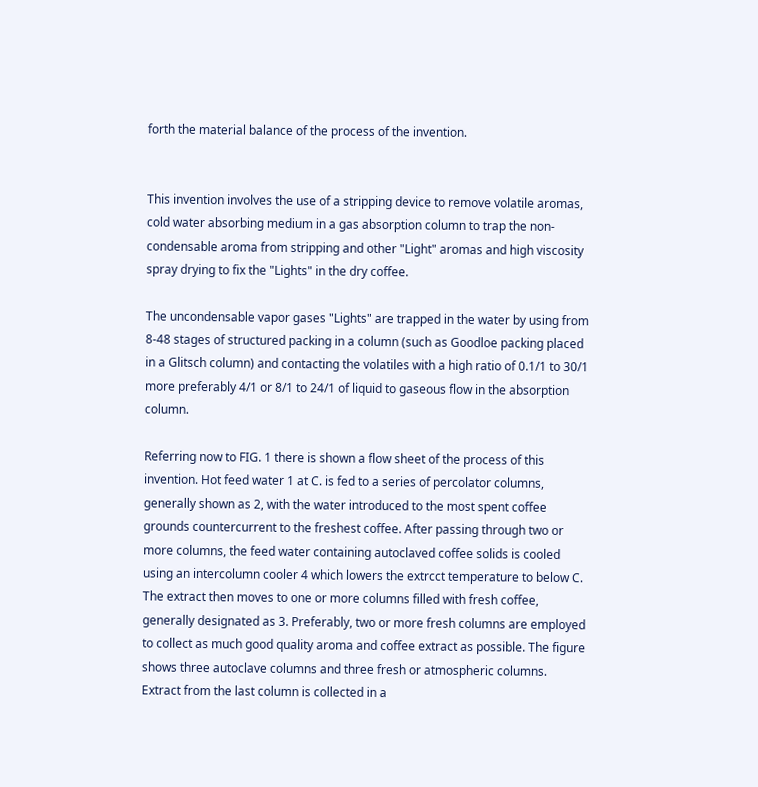forth the material balance of the process of the invention.


This invention involves the use of a stripping device to remove volatile aromas, cold water absorbing medium in a gas absorption column to trap the non-condensable aroma from stripping and other "Light" aromas and high viscosity spray drying to fix the "Lights" in the dry coffee.

The uncondensable vapor gases "Lights" are trapped in the water by using from 8-48 stages of structured packing in a column (such as Goodloe packing placed in a Glitsch column) and contacting the volatiles with a high ratio of 0.1/1 to 30/1 more preferably 4/1 or 8/1 to 24/1 of liquid to gaseous flow in the absorption column.

Referring now to FIG. 1 there is shown a flow sheet of the process of this invention. Hot feed water 1 at C. is fed to a series of percolator columns, generally shown as 2, with the water introduced to the most spent coffee grounds countercurrent to the freshest coffee. After passing through two or more columns, the feed water containing autoclaved coffee solids is cooled using an intercolumn cooler 4 which lowers the extrcct temperature to below C. The extract then moves to one or more columns filled with fresh coffee, generally designated as 3. Preferably, two or more fresh columns are employed to collect as much good quality aroma and coffee extract as possible. The figure shows three autoclave columns and three fresh or atmospheric columns. Extract from the last column is collected in a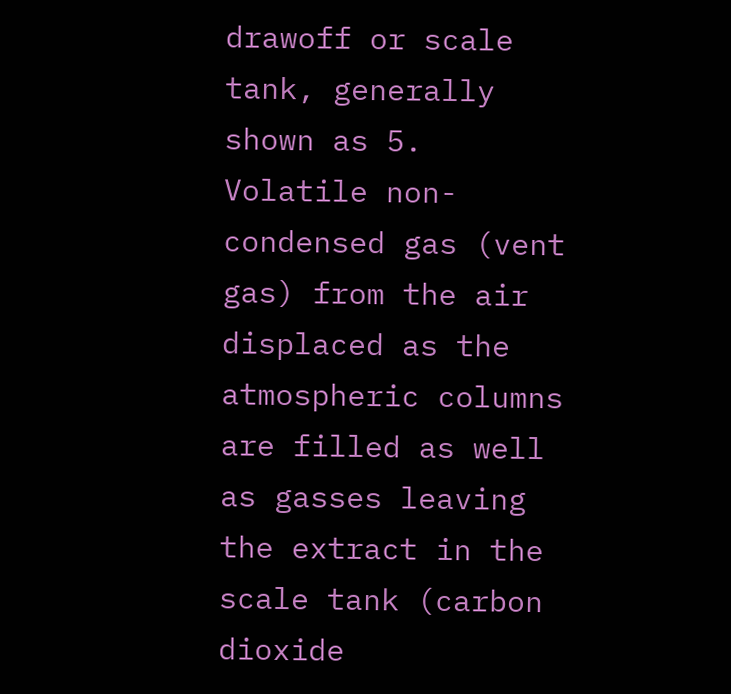drawoff or scale tank, generally shown as 5. Volatile non-condensed gas (vent gas) from the air displaced as the atmospheric columns are filled as well as gasses leaving the extract in the scale tank (carbon dioxide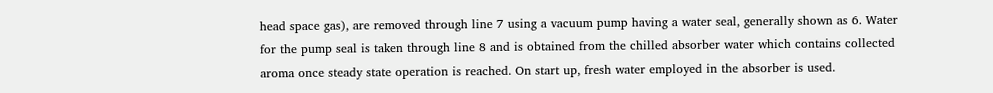head space gas), are removed through line 7 using a vacuum pump having a water seal, generally shown as 6. Water for the pump seal is taken through line 8 and is obtained from the chilled absorber water which contains collected aroma once steady state operation is reached. On start up, fresh water employed in the absorber is used.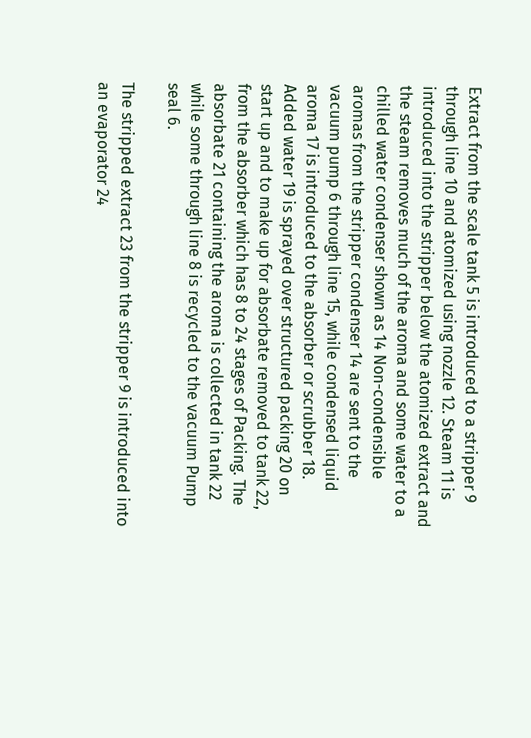Extract from the scale tank 5 is introduced to a stripper 9 through line 10 and atomized using nozzle 12. Steam 11 is introduced into the stripper below the atomized extract and the steam removes much of the aroma and some water to a chilled water condenser shown as 14 Non-condensible aromas from the stripper condenser 14 are sent to the vacuum pump 6 through line 15, while condensed liquid aroma 17 is introduced to the absorber or scrubber 18. Added water 19 is sprayed over structured packing 20 on start up and to make up for absorbate removed to tank 22, from the absorber which has 8 to 24 stages of Packing. The absorbate 21 containing the aroma is collected in tank 22 while some through line 8 is recycled to the vacuum Pump seal 6.

The stripped extract 23 from the stripper 9 is introduced into an evaporator 24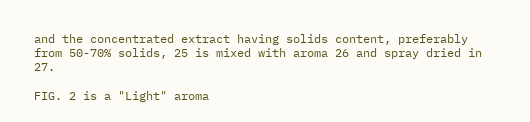and the concentrated extract having solids content, preferably from 50-70% solids, 25 is mixed with aroma 26 and spray dried in 27.

FIG. 2 is a "Light" aroma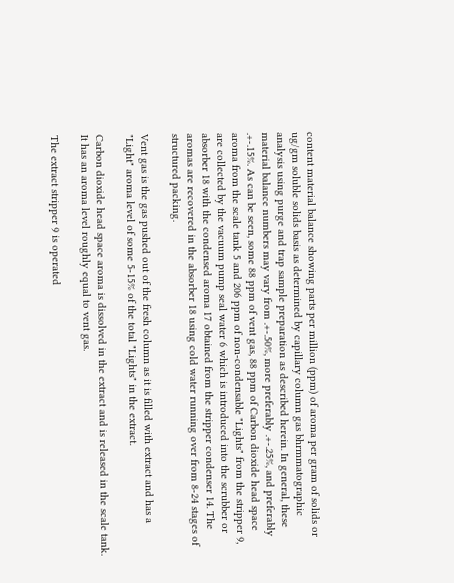content material balance showing parts per million (ppm) of aroma per gram of solids or ug/gm soluble solids basis as determined by capillary column gas bhrmmatographic analysis using purge and trap sample preparation as described herein. In general, these material balance numbers may vary from .+-.50%, more preferably .+-.25%, and preferably .+-.15%. As can be seen, some 88 ppm of vent gas, 88 ppm of Carbon dioxide head space aroma from the scale tank 5 and 206 ppm of non-condensable "Lights" from the stripper 9, are collected by the vacuum pump seal water 6 which is introduced into the scrubber or absorber 18 with the condensed aroma 17 obtained from the stripper condenser 14. The aromas are recovered in the absorber 18 using cold water running over from 8-24 stages of structured packing.

Vent gas is the gas pushed out of the fresh column as it is filled with extract and has a "Light" aroma level of some 5-15% of the total "Lights" in the extract.

Carbon dioxide head space aroma is dissolved in the extract and is released in the scale tank. It has an aroma level roughly equal to vent gas.

The extract stripper 9 is operated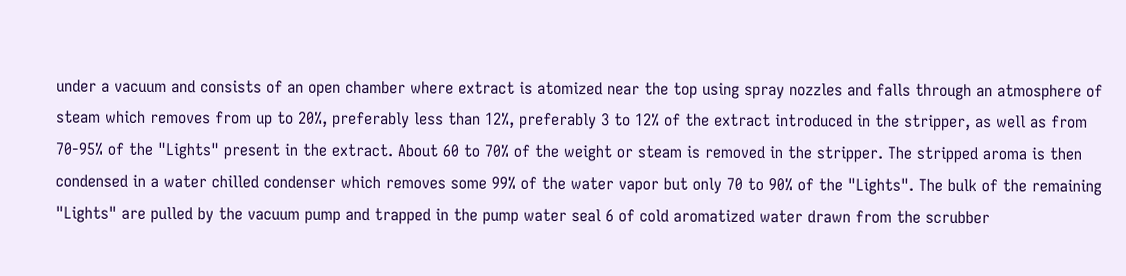under a vacuum and consists of an open chamber where extract is atomized near the top using spray nozzles and falls through an atmosphere of steam which removes from up to 20%, preferably less than 12%, preferably 3 to 12% of the extract introduced in the stripper, as well as from 70-95% of the "Lights" present in the extract. About 60 to 70% of the weight or steam is removed in the stripper. The stripped aroma is then condensed in a water chilled condenser which removes some 99% of the water vapor but only 70 to 90% of the "Lights". The bulk of the remaining "Lights" are pulled by the vacuum pump and trapped in the pump water seal 6 of cold aromatized water drawn from the scrubber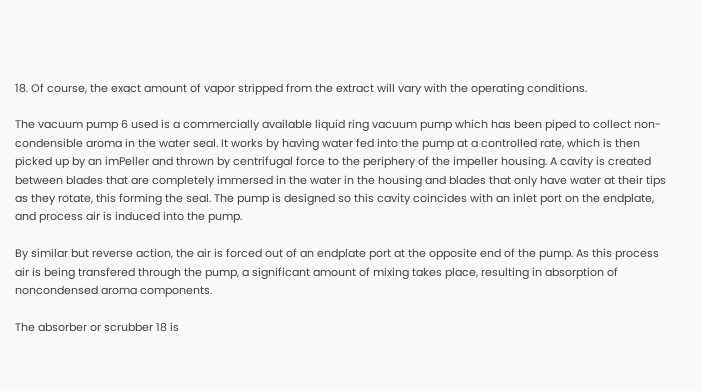18. Of course, the exact amount of vapor stripped from the extract will vary with the operating conditions.

The vacuum pump 6 used is a commercially available liquid ring vacuum pump which has been piped to collect non-condensible aroma in the water seal. It works by having water fed into the pump at a controlled rate, which is then picked up by an imPeller and thrown by centrifugal force to the periphery of the impeller housing. A cavity is created between blades that are completely immersed in the water in the housing and blades that only have water at their tips as they rotate, this forming the seal. The pump is designed so this cavity coincides with an inlet port on the endplate, and process air is induced into the pump.

By similar but reverse action, the air is forced out of an endplate port at the opposite end of the pump. As this process air is being transfered through the pump, a significant amount of mixing takes place, resulting in absorption of noncondensed aroma components.

The absorber or scrubber 18 is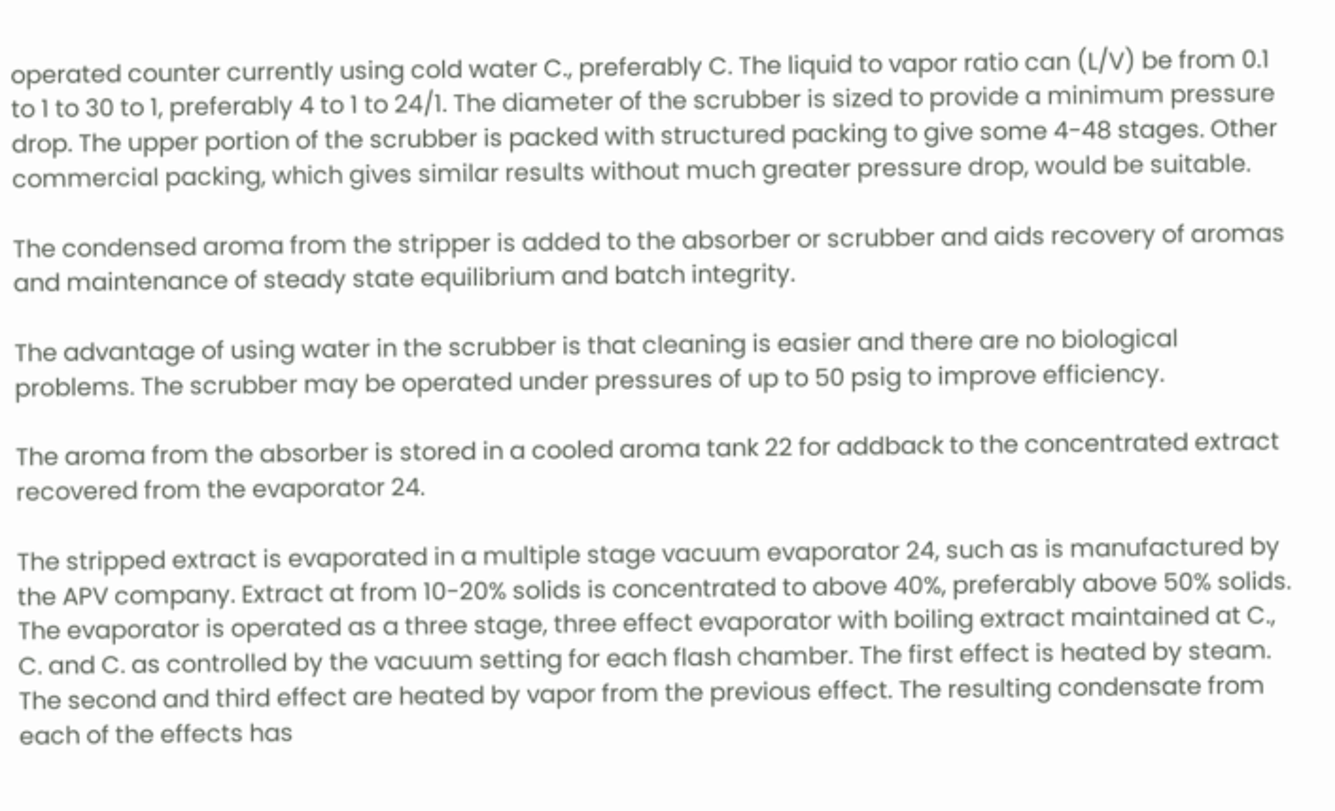operated counter currently using cold water C., preferably C. The liquid to vapor ratio can (L/V) be from 0.1 to 1 to 30 to 1, preferably 4 to 1 to 24/1. The diameter of the scrubber is sized to provide a minimum pressure drop. The upper portion of the scrubber is packed with structured packing to give some 4-48 stages. Other commercial packing, which gives similar results without much greater pressure drop, would be suitable.

The condensed aroma from the stripper is added to the absorber or scrubber and aids recovery of aromas and maintenance of steady state equilibrium and batch integrity.

The advantage of using water in the scrubber is that cleaning is easier and there are no biological problems. The scrubber may be operated under pressures of up to 50 psig to improve efficiency.

The aroma from the absorber is stored in a cooled aroma tank 22 for addback to the concentrated extract recovered from the evaporator 24.

The stripped extract is evaporated in a multiple stage vacuum evaporator 24, such as is manufactured by the APV company. Extract at from 10-20% solids is concentrated to above 40%, preferably above 50% solids. The evaporator is operated as a three stage, three effect evaporator with boiling extract maintained at C., C. and C. as controlled by the vacuum setting for each flash chamber. The first effect is heated by steam. The second and third effect are heated by vapor from the previous effect. The resulting condensate from each of the effects has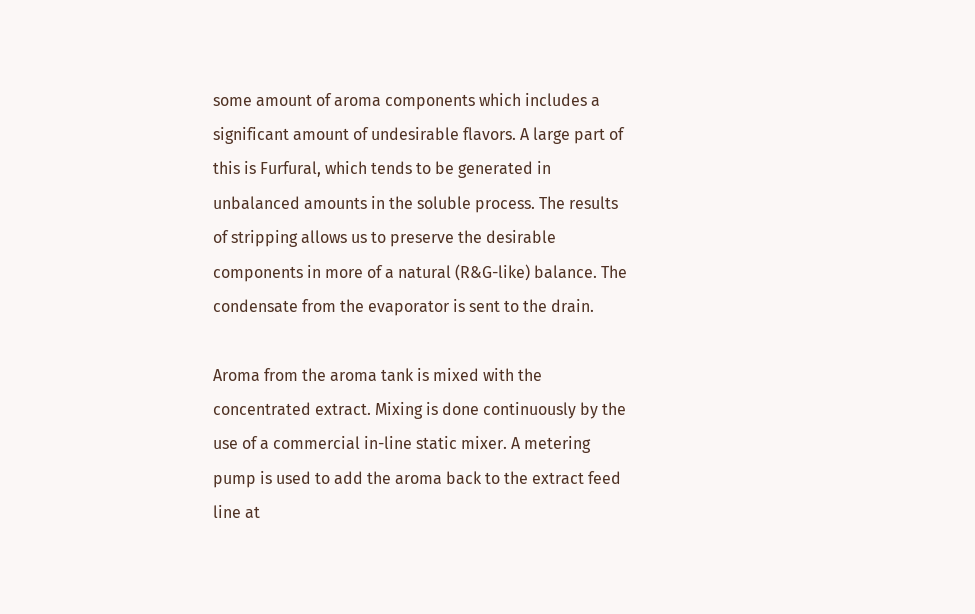some amount of aroma components which includes a significant amount of undesirable flavors. A large part of this is Furfural, which tends to be generated in unbalanced amounts in the soluble process. The results of stripping allows us to preserve the desirable components in more of a natural (R&G-like) balance. The condensate from the evaporator is sent to the drain.

Aroma from the aroma tank is mixed with the concentrated extract. Mixing is done continuously by the use of a commercial in-line static mixer. A metering pump is used to add the aroma back to the extract feed line at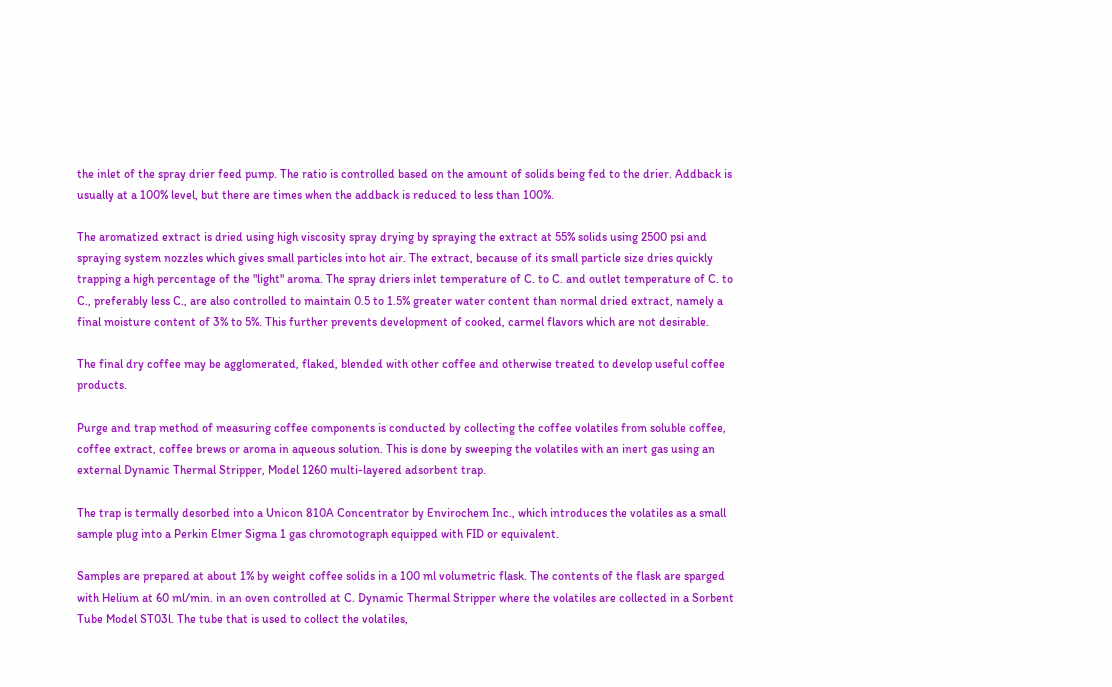the inlet of the spray drier feed pump. The ratio is controlled based on the amount of solids being fed to the drier. Addback is usually at a 100% level, but there are times when the addback is reduced to less than 100%.

The aromatized extract is dried using high viscosity spray drying by spraying the extract at 55% solids using 2500 psi and spraying system nozzles which gives small particles into hot air. The extract, because of its small particle size dries quickly trapping a high percentage of the "light" aroma. The spray driers inlet temperature of C. to C. and outlet temperature of C. to C., preferably less C., are also controlled to maintain 0.5 to 1.5% greater water content than normal dried extract, namely a final moisture content of 3% to 5%. This further prevents development of cooked, carmel flavors which are not desirable.

The final dry coffee may be agglomerated, flaked, blended with other coffee and otherwise treated to develop useful coffee products.

Purge and trap method of measuring coffee components is conducted by collecting the coffee volatiles from soluble coffee, coffee extract, coffee brews or aroma in aqueous solution. This is done by sweeping the volatiles with an inert gas using an external Dynamic Thermal Stripper, Model 1260 multi-layered adsorbent trap.

The trap is termally desorbed into a Unicon 810A Concentrator by Envirochem Inc., which introduces the volatiles as a small sample plug into a Perkin Elmer Sigma 1 gas chromotograph equipped with FID or equivalent.

Samples are prepared at about 1% by weight coffee solids in a 100 ml volumetric flask. The contents of the flask are sparged with Helium at 60 ml/min. in an oven controlled at C. Dynamic Thermal Stripper where the volatiles are collected in a Sorbent Tube Model ST03l. The tube that is used to collect the volatiles,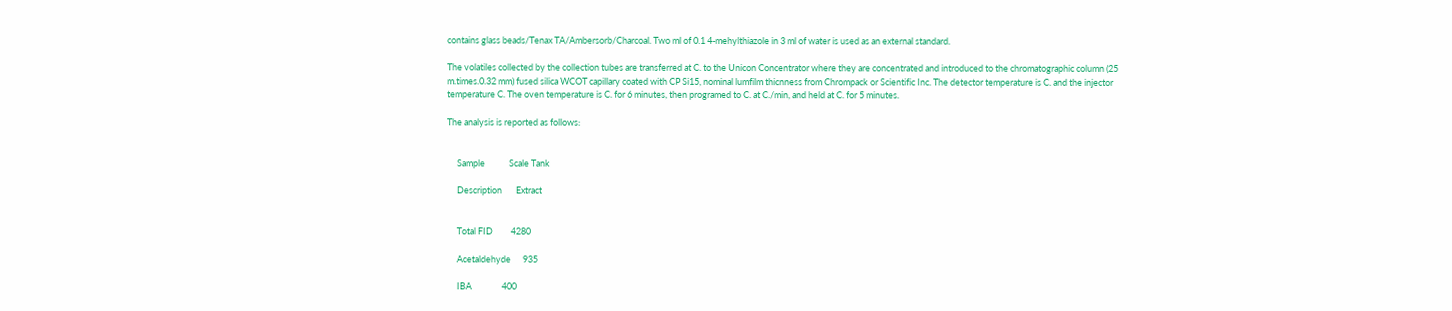contains glass beads/Tenax TA/Ambersorb/Charcoal. Two ml of 0.1 4-mehylthiazole in 3 ml of water is used as an external standard.

The volatiles collected by the collection tubes are transferred at C. to the Unicon Concentrator where they are concentrated and introduced to the chromatographic column (25 m.times.0.32 mm) fused silica WCOT capillary coated with CP Si15, nominal lumfilm thicnness from Chrompack or Scientific Inc. The detector temperature is C. and the injector temperature C. The oven temperature is C. for 6 minutes, then programed to C. at C./min, and held at C. for 5 minutes.

The analysis is reported as follows:


     Sample            Scale Tank

     Description       Extract


     Total FID         4280

     Acetaldehyde      935

     IBA               400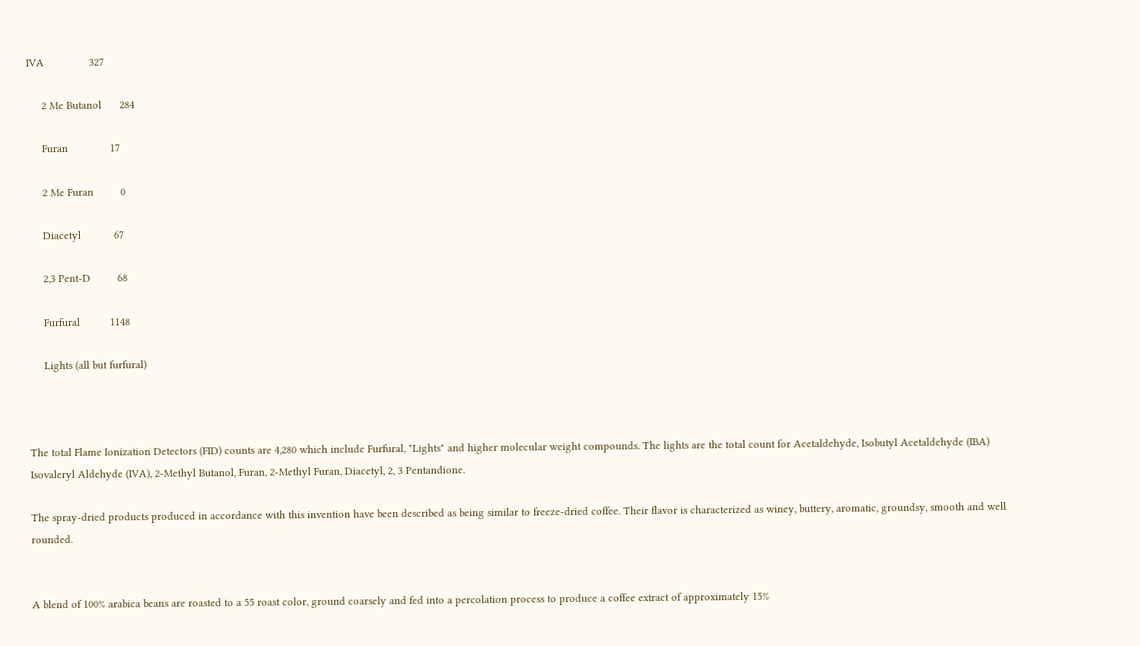IVA               327

     2 Me Butanol      284

     Furan              17

     2 Me Furan         0

     Diacetyl           67

     2,3 Pent-D         68

     Furfural          1148

     Lights (all but furfural)



The total Flame Ionization Detectors (FID) counts are 4,280 which include Furfural, "Lights" and higher molecular weight compounds. The lights are the total count for Acetaldehyde, Isobutyl Acetaldehyde (IBA) Isovaleryl Aldehyde (IVA), 2-Methyl Butanol, Furan, 2-Methyl Furan, Diacetyl, 2, 3 Pentandione.

The spray-dried products produced in accordance with this invention have been described as being similar to freeze-dried coffee. Their flavor is characterized as winey, buttery, aromatic, groundsy, smooth and well rounded.


A blend of 100% arabica beans are roasted to a 55 roast color, ground coarsely and fed into a percolation process to produce a coffee extract of approximately 15%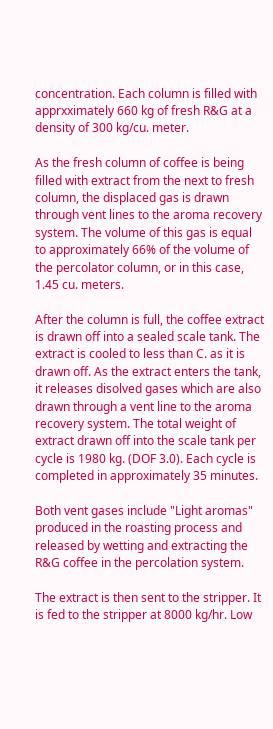concentration. Each column is filled with apprxximately 660 kg of fresh R&G at a density of 300 kg/cu. meter.

As the fresh column of coffee is being filled with extract from the next to fresh column, the displaced gas is drawn through vent lines to the aroma recovery system. The volume of this gas is equal to approximately 66% of the volume of the percolator column, or in this case, 1.45 cu. meters.

After the column is full, the coffee extract is drawn off into a sealed scale tank. The extract is cooled to less than C. as it is drawn off. As the extract enters the tank, it releases disolved gases which are also drawn through a vent line to the aroma recovery system. The total weight of extract drawn off into the scale tank per cycle is 1980 kg. (DOF 3.0). Each cycle is completed in approximately 35 minutes.

Both vent gases include "Light aromas" produced in the roasting process and released by wetting and extracting the R&G coffee in the percolation system.

The extract is then sent to the stripper. It is fed to the stripper at 8000 kg/hr. Low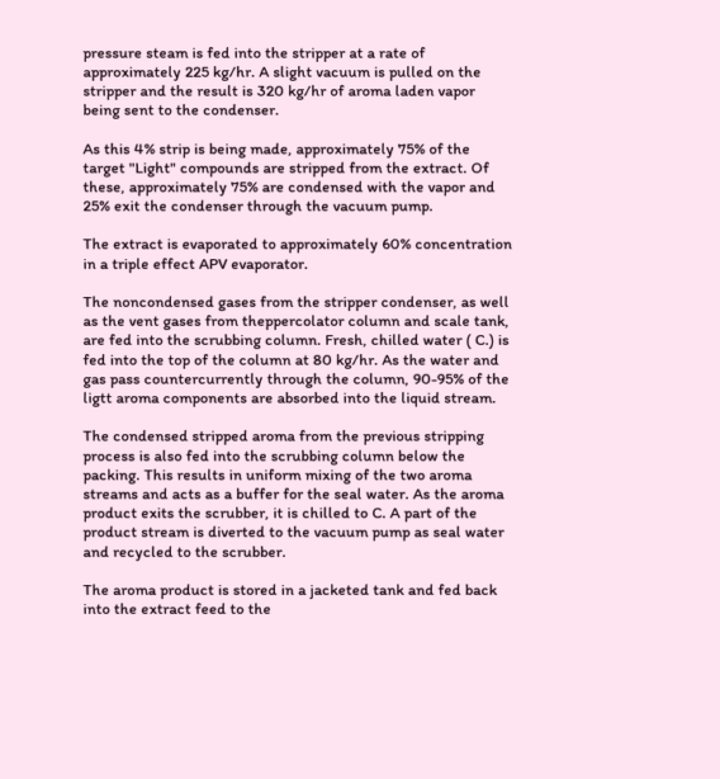pressure steam is fed into the stripper at a rate of approximately 225 kg/hr. A slight vacuum is pulled on the stripper and the result is 320 kg/hr of aroma laden vapor being sent to the condenser.

As this 4% strip is being made, approximately 75% of the target "Light" compounds are stripped from the extract. Of these, approximately 75% are condensed with the vapor and 25% exit the condenser through the vacuum pump.

The extract is evaporated to approximately 60% concentration in a triple effect APV evaporator.

The noncondensed gases from the stripper condenser, as well as the vent gases from theppercolator column and scale tank, are fed into the scrubbing column. Fresh, chilled water ( C.) is fed into the top of the column at 80 kg/hr. As the water and gas pass countercurrently through the column, 90-95% of the ligtt aroma components are absorbed into the liquid stream.

The condensed stripped aroma from the previous stripping process is also fed into the scrubbing column below the packing. This results in uniform mixing of the two aroma streams and acts as a buffer for the seal water. As the aroma product exits the scrubber, it is chilled to C. A part of the product stream is diverted to the vacuum pump as seal water and recycled to the scrubber.

The aroma product is stored in a jacketed tank and fed back into the extract feed to the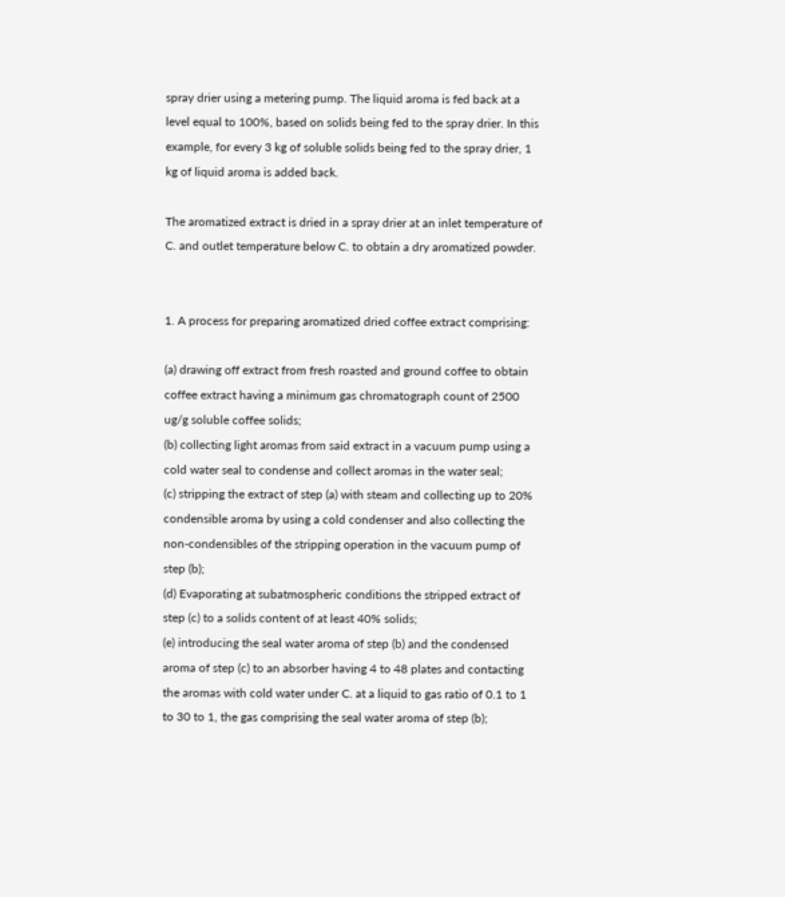spray drier using a metering pump. The liquid aroma is fed back at a level equal to 100%, based on solids being fed to the spray drier. In this example, for every 3 kg of soluble solids being fed to the spray drier, 1 kg of liquid aroma is added back.

The aromatized extract is dried in a spray drier at an inlet temperature of C. and outlet temperature below C. to obtain a dry aromatized powder.


1. A process for preparing aromatized dried coffee extract comprising:

(a) drawing off extract from fresh roasted and ground coffee to obtain coffee extract having a minimum gas chromatograph count of 2500 ug/g soluble coffee solids;
(b) collecting light aromas from said extract in a vacuum pump using a cold water seal to condense and collect aromas in the water seal;
(c) stripping the extract of step (a) with steam and collecting up to 20% condensible aroma by using a cold condenser and also collecting the non-condensibles of the stripping operation in the vacuum pump of step (b);
(d) Evaporating at subatmospheric conditions the stripped extract of step (c) to a solids content of at least 40% solids;
(e) introducing the seal water aroma of step (b) and the condensed aroma of step (c) to an absorber having 4 to 48 plates and contacting the aromas with cold water under C. at a liquid to gas ratio of 0.1 to 1 to 30 to 1, the gas comprising the seal water aroma of step (b);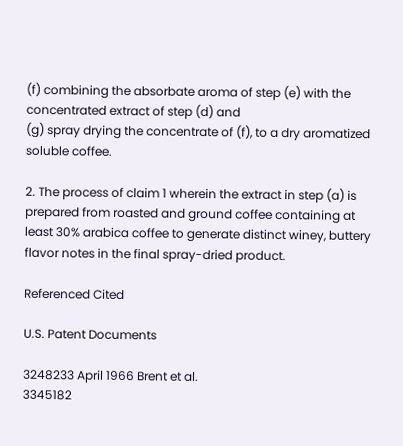(f) combining the absorbate aroma of step (e) with the concentrated extract of step (d) and
(g) spray drying the concentrate of (f), to a dry aromatized soluble coffee.

2. The process of claim 1 wherein the extract in step (a) is prepared from roasted and ground coffee containing at least 30% arabica coffee to generate distinct winey, buttery flavor notes in the final spray-dried product.

Referenced Cited

U.S. Patent Documents

3248233 April 1966 Brent et al.
3345182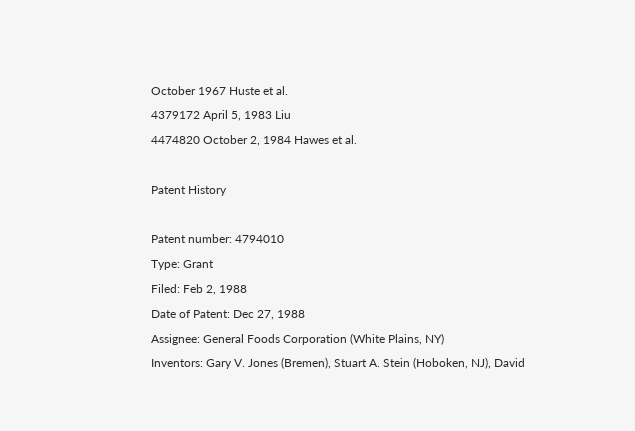October 1967 Huste et al.
4379172 April 5, 1983 Liu
4474820 October 2, 1984 Hawes et al.

Patent History

Patent number: 4794010
Type: Grant
Filed: Feb 2, 1988
Date of Patent: Dec 27, 1988
Assignee: General Foods Corporation (White Plains, NY)
Inventors: Gary V. Jones (Bremen), Stuart A. Stein (Hoboken, NJ), David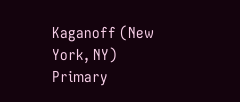Kaganoff (New York, NY)
Primary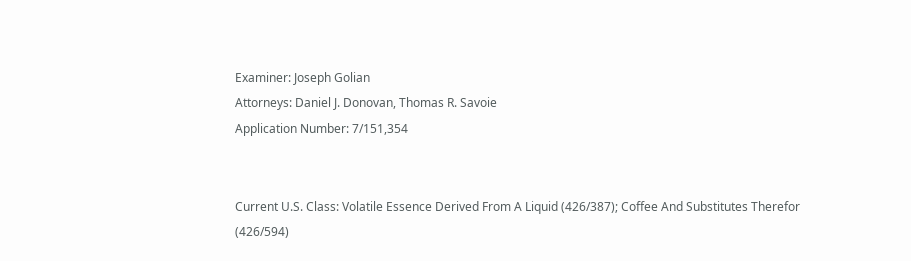Examiner: Joseph Golian
Attorneys: Daniel J. Donovan, Thomas R. Savoie
Application Number: 7/151,354


Current U.S. Class: Volatile Essence Derived From A Liquid (426/387); Coffee And Substitutes Therefor (426/594)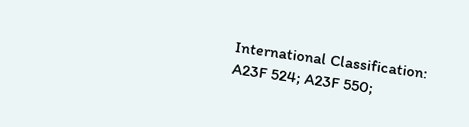International Classification: A23F 524; A23F 550;